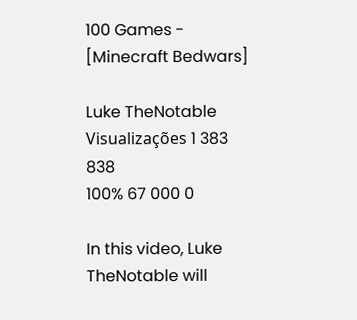100 Games - [Minecraft Bedwars]

Luke TheNotable
Visualizações 1 383 838
100% 67 000 0

In this video, Luke TheNotable will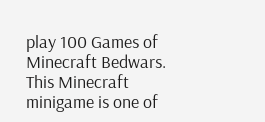play 100 Games of Minecraft Bedwars. This Minecraft minigame is one of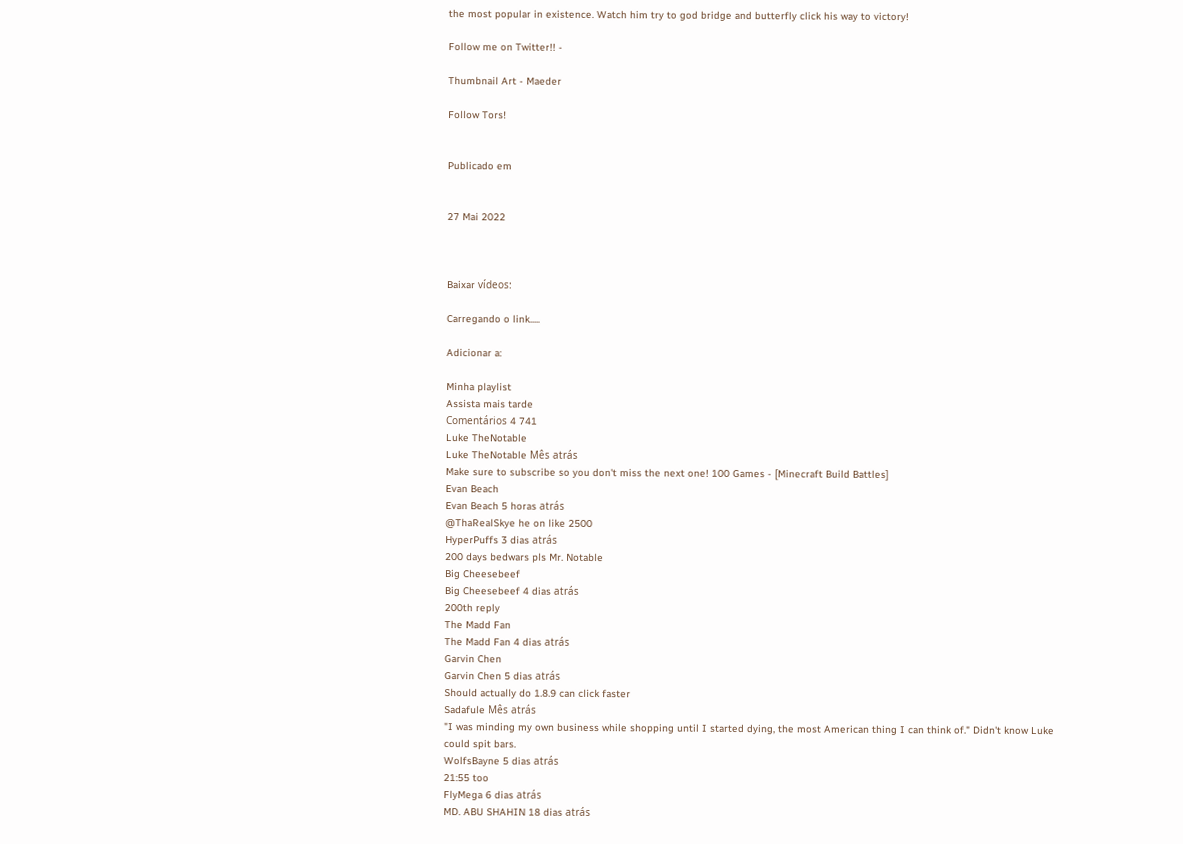the most popular in existence. Watch him try to god bridge and butterfly click his way to victory!

Follow me on Twitter!! -

Thumbnail Art - Maeder

Follow Tors!


Publicado em


27 Mai 2022



Baixar vídeos:

Carregando o link.....

Adicionar a:

Minha playlist
Assista mais tarde
Comentários 4 741
Luke TheNotable
Luke TheNotable Mês atrás
Make sure to subscribe so you don't miss the next one! 100 Games - [Minecraft Build Battles]
Evan Beach
Evan Beach 5 horas atrás
@ThaRealSkye he on like 2500
HyperPuffs 3 dias atrás
200 days bedwars pls Mr. Notable
Big Cheesebeef
Big Cheesebeef 4 dias atrás
200th reply
The Madd Fan
The Madd Fan 4 dias atrás
Garvin Chen
Garvin Chen 5 dias atrás
Should actually do 1.8.9 can click faster
Sadafule Mês atrás
"I was minding my own business while shopping until I started dying, the most American thing I can think of." Didn't know Luke could spit bars.
WolfsBayne 5 dias atrás
21:55 too
FlyMega 6 dias atrás
MD. ABU SHAHIN 18 dias atrás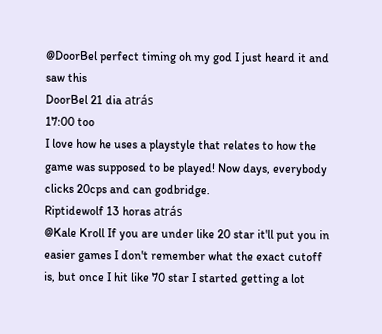@DoorBel perfect timing oh my god I just heard it and saw this
DoorBel 21 dia atrás
17:00 too
I love how he uses a playstyle that relates to how the game was supposed to be played! Now days, everybody clicks 20cps and can godbridge.
Riptidewolf 13 horas atrás
@Kale Kroll If you are under like 20 star it'll put you in easier games I don't remember what the exact cutoff is, but once I hit like 70 star I started getting a lot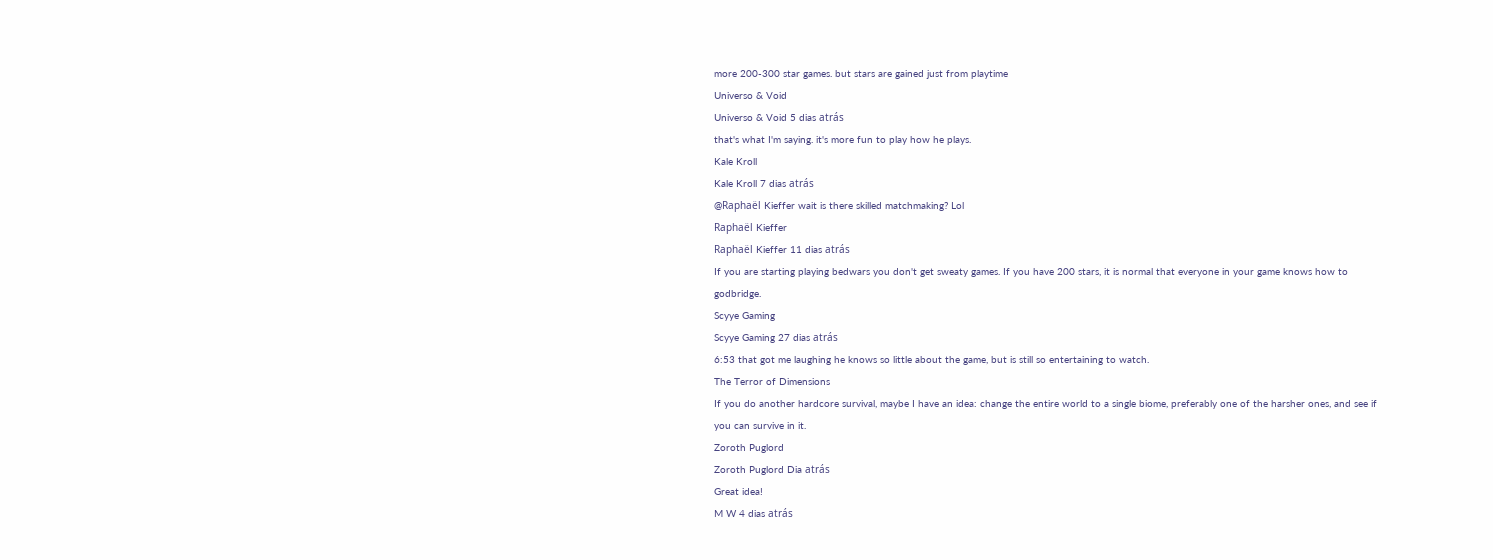more 200-300 star games. but stars are gained just from playtime
Universo & Void
Universo & Void 5 dias atrás
that's what I'm saying. it's more fun to play how he plays.
Kale Kroll
Kale Kroll 7 dias atrás
@Raphaël Kieffer wait is there skilled matchmaking? Lol
Raphaël Kieffer
Raphaël Kieffer 11 dias atrás
If you are starting playing bedwars you don't get sweaty games. If you have 200 stars, it is normal that everyone in your game knows how to godbridge.
Scyye Gaming
Scyye Gaming 27 dias atrás
6:53 that got me laughing he knows so little about the game, but is still so entertaining to watch.
The Terror of Dimensions
If you do another hardcore survival, maybe I have an idea: change the entire world to a single biome, preferably one of the harsher ones, and see if you can survive in it.
Zoroth Puglord
Zoroth Puglord Dia atrás
Great idea!
M W 4 dias atrás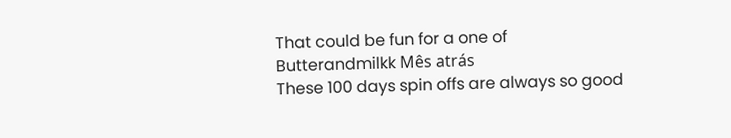That could be fun for a one of
Butterandmilkk Mês atrás
These 100 days spin offs are always so good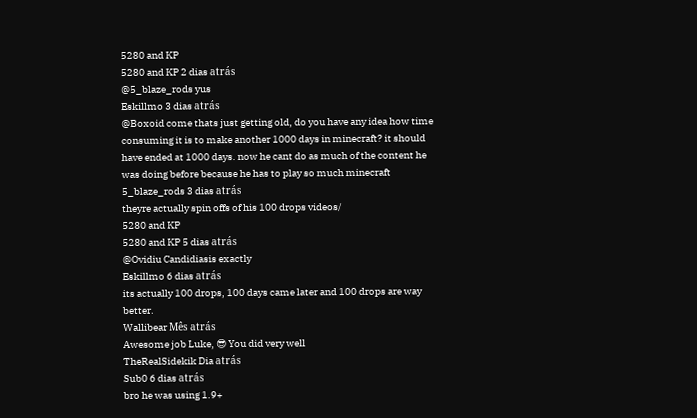5280 and KP
5280 and KP 2 dias atrás
@5_blaze_rods yus
Eskillmo 3 dias atrás
@Boxoid come thats just getting old, do you have any idea how time consuming it is to make another 1000 days in minecraft? it should have ended at 1000 days. now he cant do as much of the content he was doing before because he has to play so much minecraft
5_blaze_rods 3 dias atrás
theyre actually spin offs of his 100 drops videos/
5280 and KP
5280 and KP 5 dias atrás
@Ovidiu Candidiasis exactly
Eskillmo 6 dias atrás
its actually 100 drops, 100 days came later and 100 drops are way better.
Wallibear Mês atrás
Awesome job Luke, 😎 You did very well
TheRealSidekik Dia atrás
Sub0 6 dias atrás
bro he was using 1.9+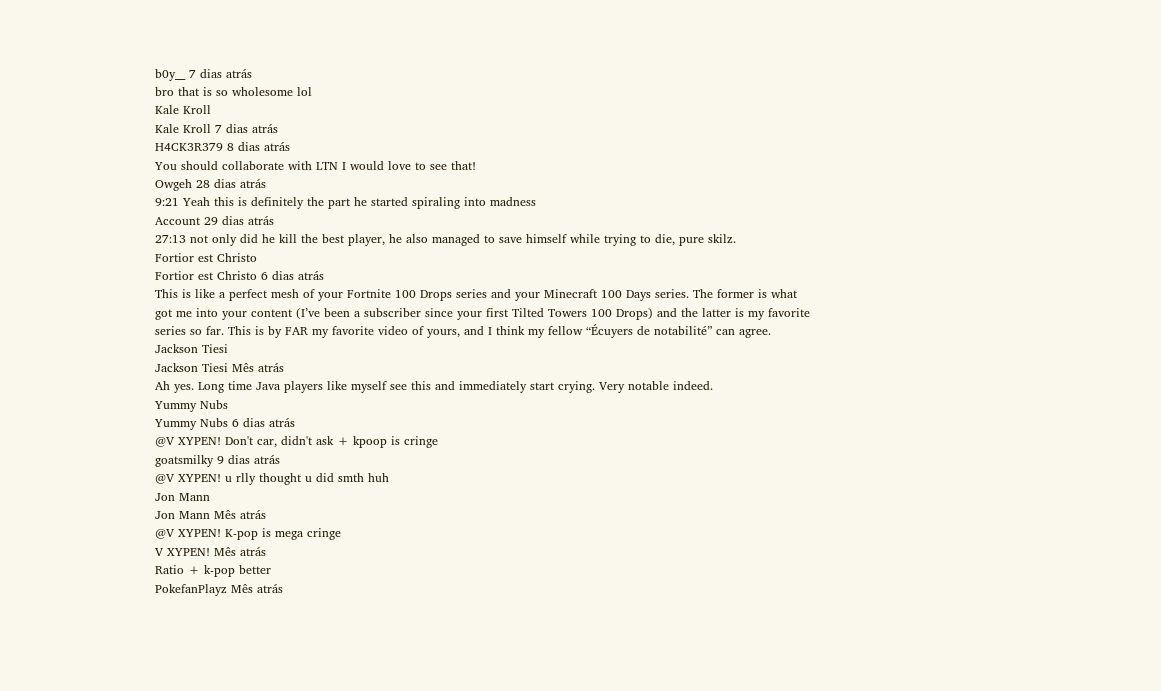b0y__ 7 dias atrás
bro that is so wholesome lol
Kale Kroll
Kale Kroll 7 dias atrás
H4CK3R379 8 dias atrás
You should collaborate with LTN I would love to see that!
Owgeh 28 dias atrás
9:21 Yeah this is definitely the part he started spiraling into madness
Account 29 dias atrás
27:13 not only did he kill the best player, he also managed to save himself while trying to die, pure skilz.
Fortior est Christo
Fortior est Christo 6 dias atrás
This is like a perfect mesh of your Fortnite 100 Drops series and your Minecraft 100 Days series. The former is what got me into your content (I’ve been a subscriber since your first Tilted Towers 100 Drops) and the latter is my favorite series so far. This is by FAR my favorite video of yours, and I think my fellow “Écuyers de notabilité” can agree.
Jackson Tiesi
Jackson Tiesi Mês atrás
Ah yes. Long time Java players like myself see this and immediately start crying. Very notable indeed.
Yummy Nubs
Yummy Nubs 6 dias atrás
@V XYPEN! Don't car, didn't ask + kpoop is cringe
goatsmilky 9 dias atrás
@V XYPEN! u rlly thought u did smth huh
Jon Mann
Jon Mann Mês atrás
@V XYPEN! K-pop is mega cringe
V XYPEN! Mês atrás
Ratio + k-pop better
PokefanPlayz Mês atrás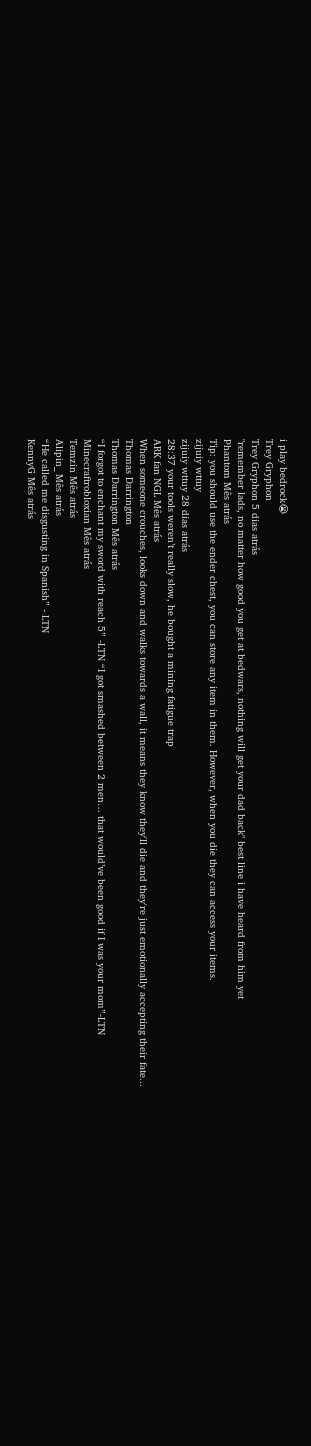i play bedrock😭
Trey Gryphon
Trey Gryphon 5 dias atrás
"remember lads, no matter how good you get at bedwars, nothing will get your dad back" best line i have heard from him yet
Phantom Mês atrás
Tip: you should use the ender chest, you can store any item in them. However, when you die they can access your items.
zijuiy wttuy
zijuiy wttuy 28 dias atrás
28:37 your tools weren’t really slow, he bought a mining fatigue trap
ARK fan NGL Mês atrás
When someone crouches, looks down and walks towards a wall, it means they know they'll die and they're just emotionally accepting their fate...
Thomas Darrington
Thomas Darrington Mês atrás
“I forgot to enchant my sword with reach 5” -LTN “I got smashed between 2 men… that would’ve been good if I was your mom”-LTN
Minecraftrobloxian Mês atrás
Temzin Mês atrás
Alipin_ Mês atrás
“He called me disgusting in Spanish” - LTN
KennyG Mês atrás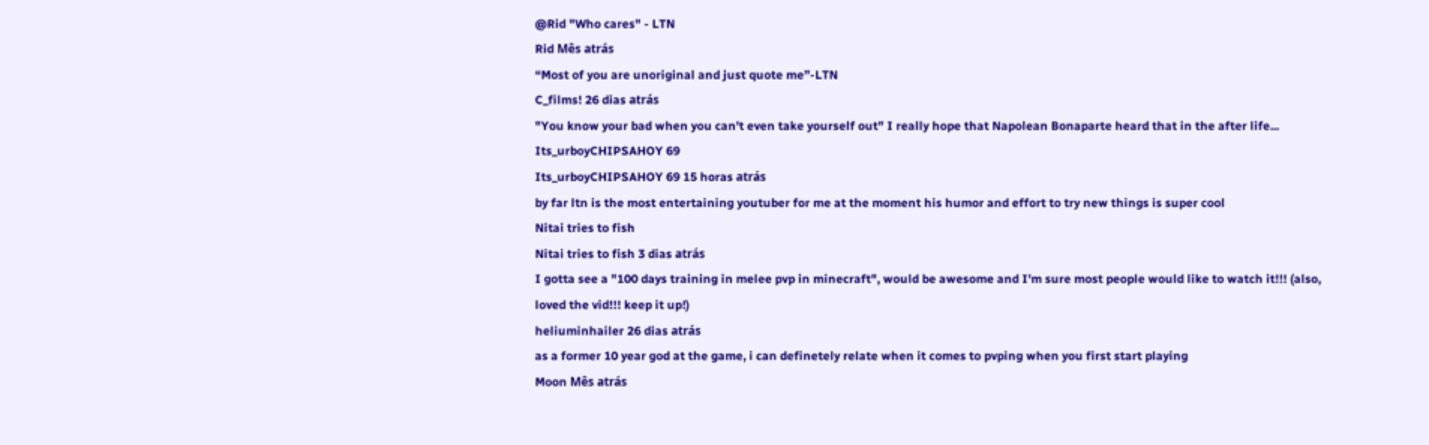@Rid "Who cares" - LTN
Rid Mês atrás
“Most of you are unoriginal and just quote me”-LTN
C_films! 26 dias atrás
"You know your bad when you can't even take yourself out" I really hope that Napolean Bonaparte heard that in the after life...
Its_urboyCHIPSAHOY 69
Its_urboyCHIPSAHOY 69 15 horas atrás
by far ltn is the most entertaining youtuber for me at the moment his humor and effort to try new things is super cool
Nitai tries to fish
Nitai tries to fish 3 dias atrás
I gotta see a "100 days training in melee pvp in minecraft", would be awesome and I'm sure most people would like to watch it!!! (also, loved the vid!!! keep it up!)
heliuminhailer 26 dias atrás
as a former 10 year god at the game, i can definetely relate when it comes to pvping when you first start playing
Moon Mês atrás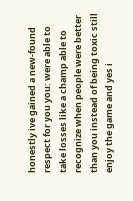honestly ive gained a new-found respect for you you: were able to take losses like a champ able to recognize when people were better than you instead of being toxic still enjoy the game and yes i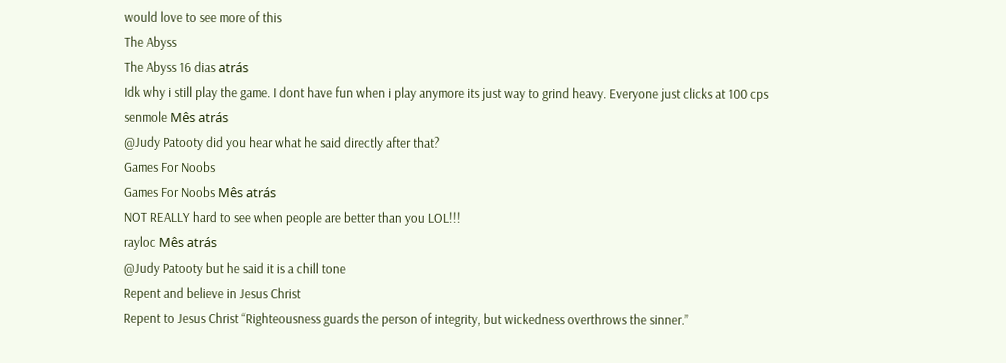would love to see more of this
The Abyss
The Abyss 16 dias atrás
Idk why i still play the game. I dont have fun when i play anymore its just way to grind heavy. Everyone just clicks at 100 cps
senmole Mês atrás
@Judy Patooty did you hear what he said directly after that?
Games For Noobs
Games For Noobs Mês atrás
NOT REALLY hard to see when people are better than you LOL!!!
rayloc Mês atrás
@Judy Patooty but he said it is a chill tone
Repent and believe in Jesus Christ
Repent to Jesus Christ “Righteousness guards the person of integrity, but wickedness overthrows the sinner.”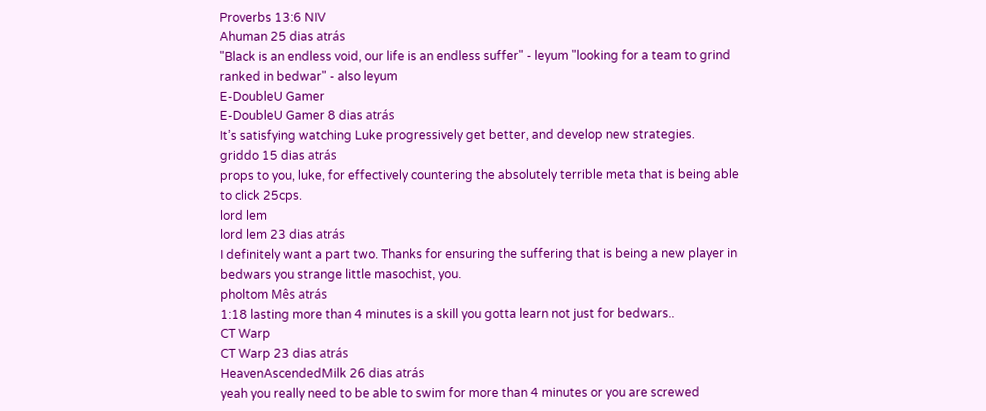Proverbs 13:6 NIV
Ahuman 25 dias atrás
"Black is an endless void, our life is an endless suffer" - leyum "looking for a team to grind ranked in bedwar" - also leyum
E-DoubleU Gamer
E-DoubleU Gamer 8 dias atrás
It’s satisfying watching Luke progressively get better, and develop new strategies.
griddo 15 dias atrás
props to you, luke, for effectively countering the absolutely terrible meta that is being able to click 25cps.
lord lem
lord lem 23 dias atrás
I definitely want a part two. Thanks for ensuring the suffering that is being a new player in bedwars you strange little masochist, you.
pholtom Mês atrás
1:18 lasting more than 4 minutes is a skill you gotta learn not just for bedwars..
CT Warp
CT Warp 23 dias atrás
HeavenAscendedMilk 26 dias atrás
yeah you really need to be able to swim for more than 4 minutes or you are screwed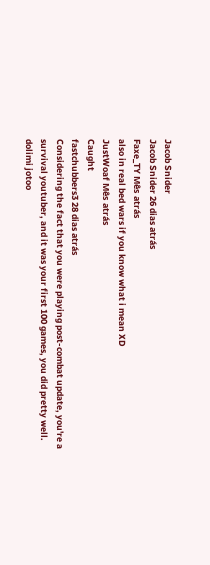Jacob Snider
Jacob Snider 26 dias atrás
Faxe_TY Mês atrás
also in real bed wars if you know what i mean XD
JustWoaf Mês atrás
Caught
fastchubbers3 28 dias atrás
Considering the fact that you were playing post-combat update, you're a survival youtuber, and it was your first 100 games, you did pretty well.
dolimi jotoo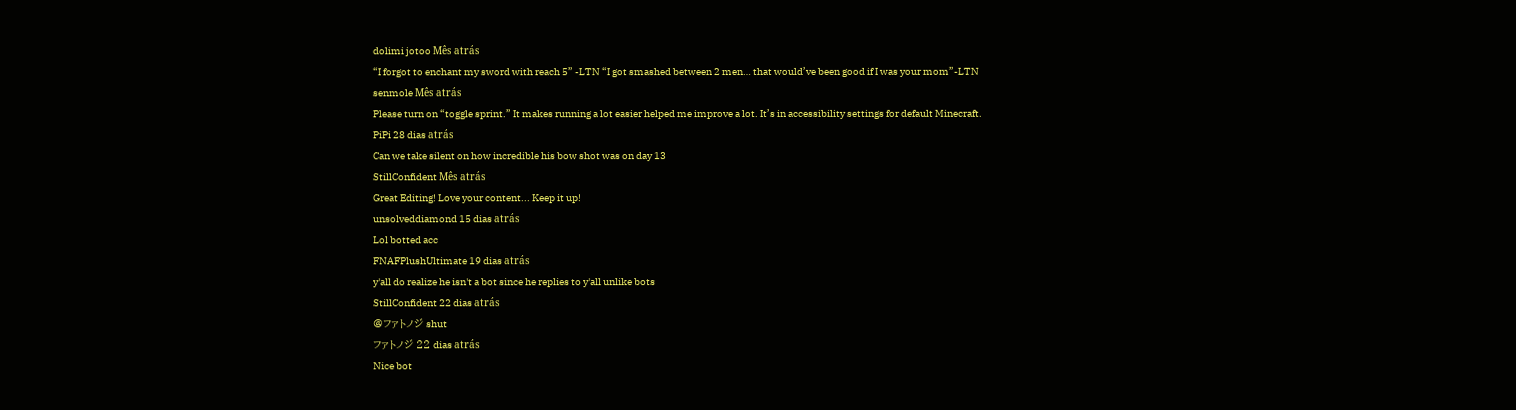dolimi jotoo Mês atrás
“I forgot to enchant my sword with reach 5” -LTN “I got smashed between 2 men… that would’ve been good if I was your mom”-LTN
senmole Mês atrás
Please turn on “toggle sprint.” It makes running a lot easier helped me improve a lot. It’s in accessibility settings for default Minecraft.
PiPi 28 dias atrás
Can we take silent on how incredible his bow shot was on day 13
StillConfident Mês atrás
Great Editing! Love your content... Keep it up!
unsolveddiamond 15 dias atrás
Lol botted acc
FNAFPlushUltimate 19 dias atrás
y'all do realize he isn't a bot since he replies to y'all unlike bots
StillConfident 22 dias atrás
@ファトノジ shut
ファトノジ 22 dias atrás
Nice bot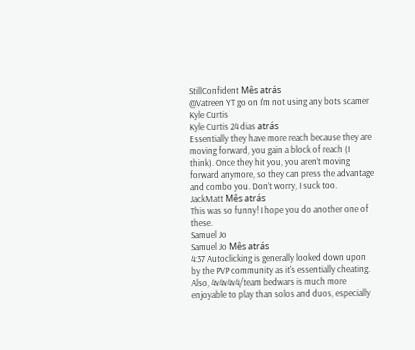StillConfident Mês atrás
@Vatreen YT go on I'm not using any bots scamer
Kyle Curtis
Kyle Curtis 24 dias atrás
Essentially they have more reach because they are moving forward, you gain a block of reach (I think). Once they hit you, you aren’t moving forward anymore, so they can press the advantage and combo you. Don’t worry, I suck too.
JackMatt Mês atrás
This was so funny! I hope you do another one of these.
Samuel Jo
Samuel Jo Mês atrás
4:37 Autoclicking is generally looked down upon by the PVP community as it's essentially cheating. Also, 4v4v4v4/team bedwars is much more enjoyable to play than solos and duos, especially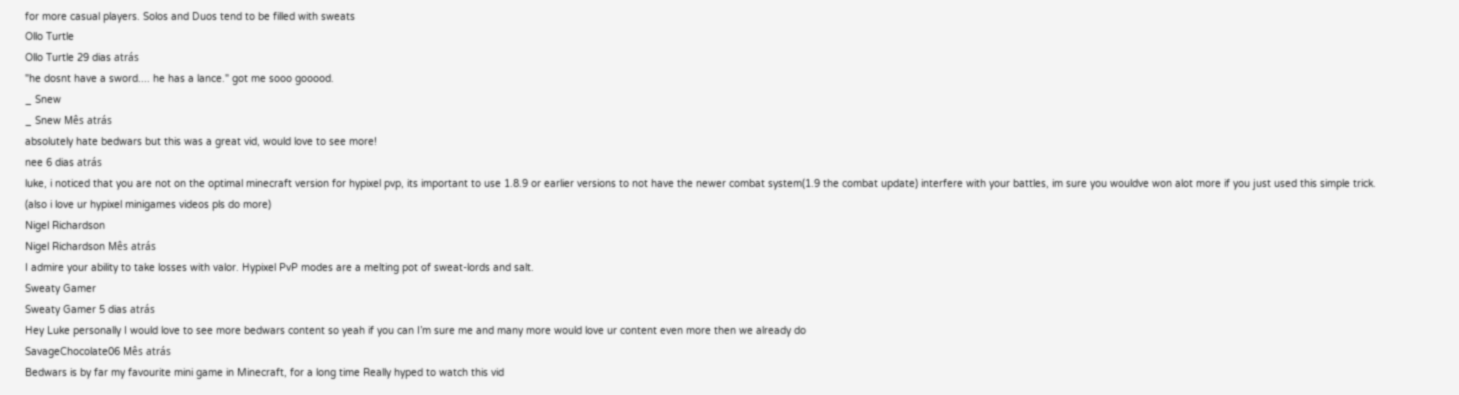for more casual players. Solos and Duos tend to be filled with sweats
Ollo Turtle
Ollo Turtle 29 dias atrás
"he dosnt have a sword.... he has a lance." got me sooo gooood.
_ Snew
_ Snew Mês atrás
absolutely hate bedwars but this was a great vid, would love to see more!
nee 6 dias atrás
luke, i noticed that you are not on the optimal minecraft version for hypixel pvp, its important to use 1.8.9 or earlier versions to not have the newer combat system(1.9 the combat update) interfere with your battles, im sure you wouldve won alot more if you just used this simple trick. (also i love ur hypixel minigames videos pls do more)
Nigel Richardson
Nigel Richardson Mês atrás
I admire your ability to take losses with valor. Hypixel PvP modes are a melting pot of sweat-lords and salt.
Sweaty Gamer
Sweaty Gamer 5 dias atrás
Hey Luke personally I would love to see more bedwars content so yeah if you can I’m sure me and many more would love ur content even more then we already do
SavageChocolate06 Mês atrás
Bedwars is by far my favourite mini game in Minecraft, for a long time Really hyped to watch this vid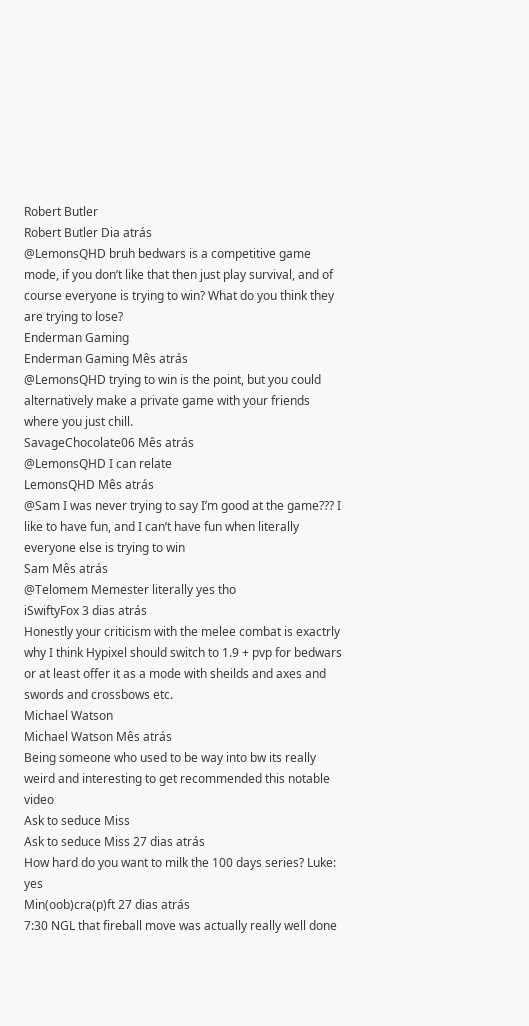Robert Butler
Robert Butler Dia atrás
@LemonsQHD bruh bedwars is a competitive game mode, if you don’t like that then just play survival, and of course everyone is trying to win? What do you think they are trying to lose?
Enderman Gaming
Enderman Gaming Mês atrás
@LemonsQHD trying to win is the point, but you could alternatively make a private game with your friends where you just chill.
SavageChocolate06 Mês atrás
@LemonsQHD I can relate
LemonsQHD Mês atrás
@Sam I was never trying to say I’m good at the game??? I like to have fun, and I can’t have fun when literally everyone else is trying to win
Sam Mês atrás
@Telomem Memester literally yes tho
iSwiftyFox 3 dias atrás
Honestly your criticism with the melee combat is exactrly why I think Hypixel should switch to 1.9 + pvp for bedwars or at least offer it as a mode with sheilds and axes and swords and crossbows etc.
Michael Watson
Michael Watson Mês atrás
Being someone who used to be way into bw its really weird and interesting to get recommended this notable video
Ask to seduce Miss
Ask to seduce Miss 27 dias atrás
How hard do you want to milk the 100 days series? Luke: yes
Min(oob)cra(p)ft 27 dias atrás
7:30 NGL that fireball move was actually really well done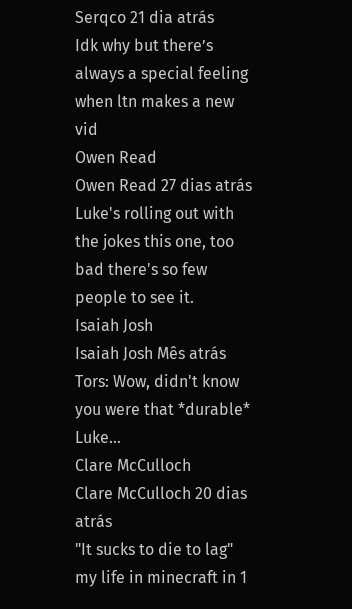Serqco 21 dia atrás
Idk why but there’s always a special feeling when ltn makes a new vid
Owen Read
Owen Read 27 dias atrás
Luke's rolling out with the jokes this one, too bad there's so few people to see it.
Isaiah Josh
Isaiah Josh Mês atrás
Tors: Wow, didn't know you were that *durable* Luke...
Clare McCulloch
Clare McCulloch 20 dias atrás
"It sucks to die to lag" my life in minecraft in 1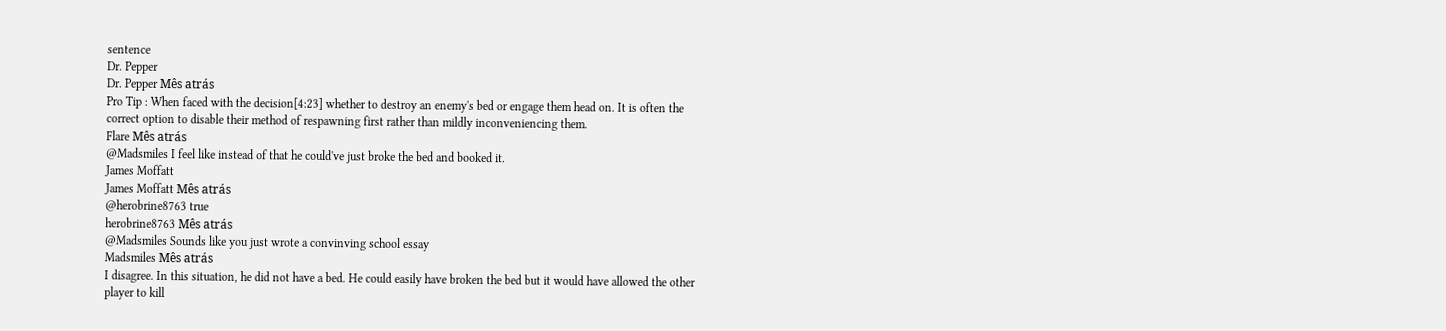sentence
Dr. Pepper
Dr. Pepper Mês atrás
Pro Tip : When faced with the decision[4:23] whether to destroy an enemy's bed or engage them head on. It is often the correct option to disable their method of respawning first rather than mildly inconveniencing them.
Flare Mês atrás
@Madsmiles I feel like instead of that he could've just broke the bed and booked it.
James Moffatt
James Moffatt Mês atrás
@herobrine8763 true
herobrine8763 Mês atrás
@Madsmiles Sounds like you just wrote a convinving school essay
Madsmiles Mês atrás
I disagree. In this situation, he did not have a bed. He could easily have broken the bed but it would have allowed the other player to kill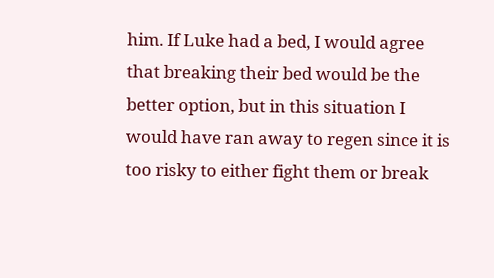him. If Luke had a bed, I would agree that breaking their bed would be the better option, but in this situation I would have ran away to regen since it is too risky to either fight them or break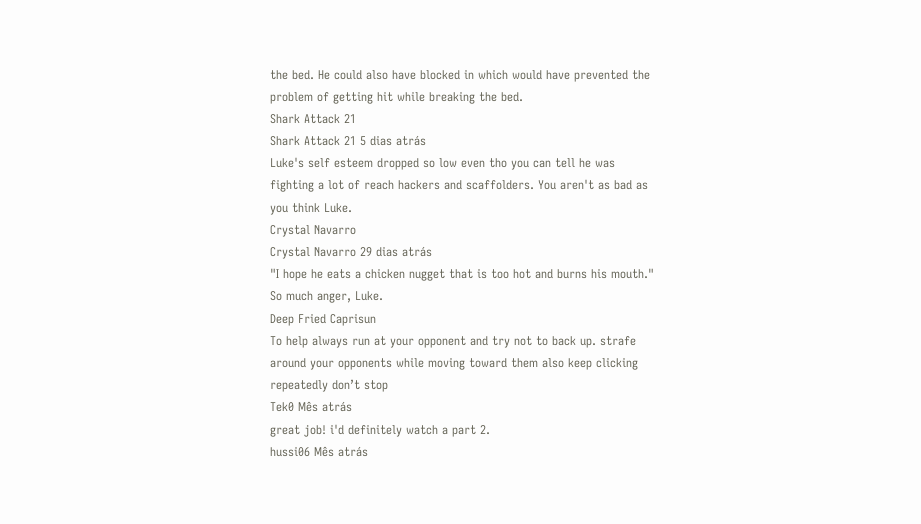the bed. He could also have blocked in which would have prevented the problem of getting hit while breaking the bed.
Shark Attack 21
Shark Attack 21 5 dias atrás
Luke's self esteem dropped so low even tho you can tell he was fighting a lot of reach hackers and scaffolders. You aren't as bad as you think Luke.
Crystal Navarro
Crystal Navarro 29 dias atrás
"I hope he eats a chicken nugget that is too hot and burns his mouth." So much anger, Luke.
Deep Fried Caprisun
To help always run at your opponent and try not to back up. strafe around your opponents while moving toward them also keep clicking repeatedly don’t stop
Tek0 Mês atrás
great job! i'd definitely watch a part 2.
hussi06 Mês atrás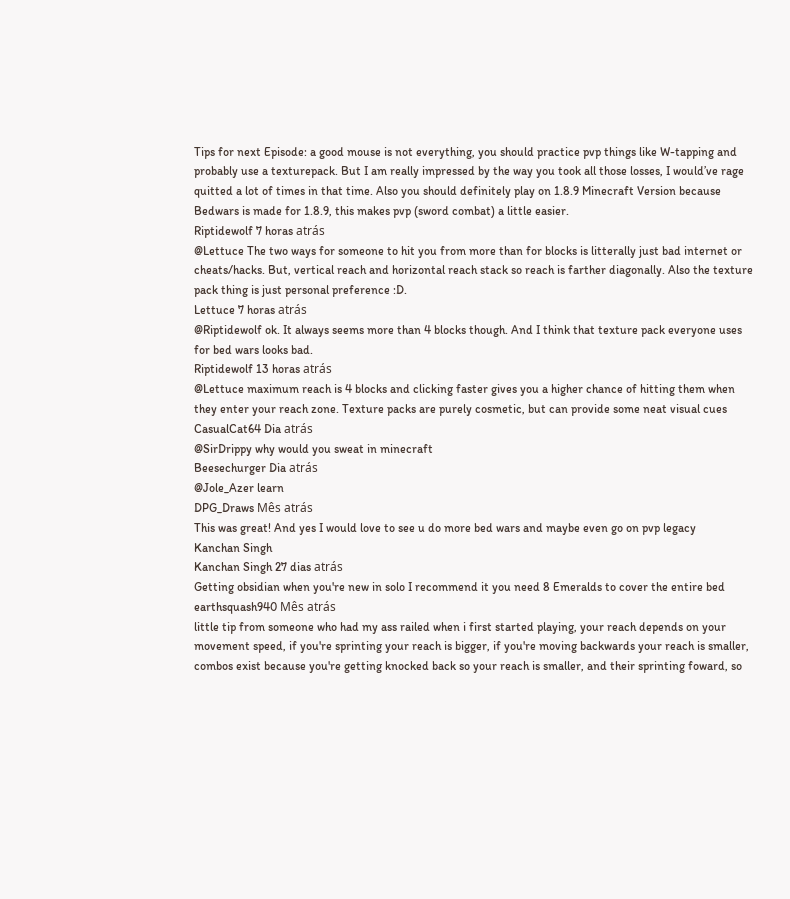Tips for next Episode: a good mouse is not everything, you should practice pvp things like W-tapping and probably use a texturepack. But I am really impressed by the way you took all those losses, I would’ve rage quitted a lot of times in that time. Also you should definitely play on 1.8.9 Minecraft Version because Bedwars is made for 1.8.9, this makes pvp (sword combat) a little easier.
Riptidewolf 7 horas atrás
@Lettuce The two ways for someone to hit you from more than for blocks is litterally just bad internet or cheats/hacks. But, vertical reach and horizontal reach stack so reach is farther diagonally. Also the texture pack thing is just personal preference :D.
Lettuce 7 horas atrás
@Riptidewolf ok. It always seems more than 4 blocks though. And I think that texture pack everyone uses for bed wars looks bad.
Riptidewolf 13 horas atrás
@Lettuce maximum reach is 4 blocks and clicking faster gives you a higher chance of hitting them when they enter your reach zone. Texture packs are purely cosmetic, but can provide some neat visual cues
CasualCat64 Dia atrás
@SirDrippy why would you sweat in minecraft
Beesechurger Dia atrás
@Jole_Azer learn
DPG_Draws Mês atrás
This was great! And yes I would love to see u do more bed wars and maybe even go on pvp legacy
Kanchan Singh
Kanchan Singh 27 dias atrás
Getting obsidian when you're new in solo I recommend it you need 8 Emeralds to cover the entire bed
earthsquash940 Mês atrás
little tip from someone who had my ass railed when i first started playing, your reach depends on your movement speed, if you're sprinting your reach is bigger, if you're moving backwards your reach is smaller, combos exist because you're getting knocked back so your reach is smaller, and their sprinting foward, so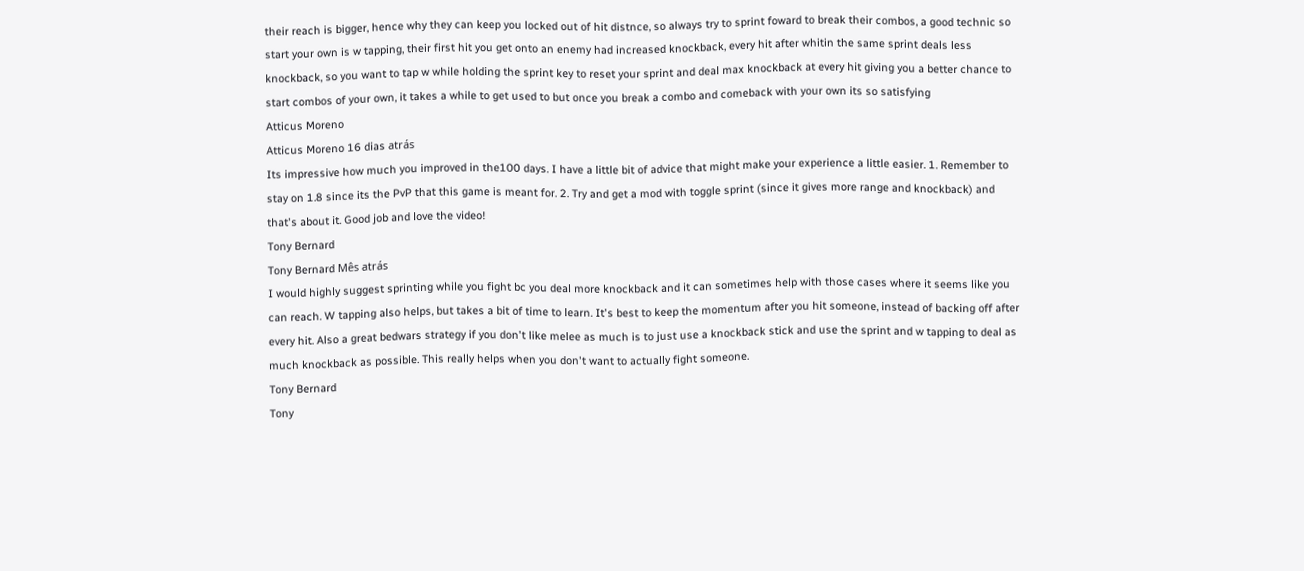their reach is bigger, hence why they can keep you locked out of hit distnce, so always try to sprint foward to break their combos, a good technic so start your own is w tapping, their first hit you get onto an enemy had increased knockback, every hit after whitin the same sprint deals less knockback, so you want to tap w while holding the sprint key to reset your sprint and deal max knockback at every hit giving you a better chance to start combos of your own, it takes a while to get used to but once you break a combo and comeback with your own its so satisfying
Atticus Moreno
Atticus Moreno 16 dias atrás
Its impressive how much you improved in the100 days. I have a little bit of advice that might make your experience a little easier. 1. Remember to stay on 1.8 since its the PvP that this game is meant for. 2. Try and get a mod with toggle sprint (since it gives more range and knockback) and that's about it. Good job and love the video!
Tony Bernard
Tony Bernard Mês atrás
I would highly suggest sprinting while you fight bc you deal more knockback and it can sometimes help with those cases where it seems like you can reach. W tapping also helps, but takes a bit of time to learn. It's best to keep the momentum after you hit someone, instead of backing off after every hit. Also a great bedwars strategy if you don't like melee as much is to just use a knockback stick and use the sprint and w tapping to deal as much knockback as possible. This really helps when you don't want to actually fight someone.
Tony Bernard
Tony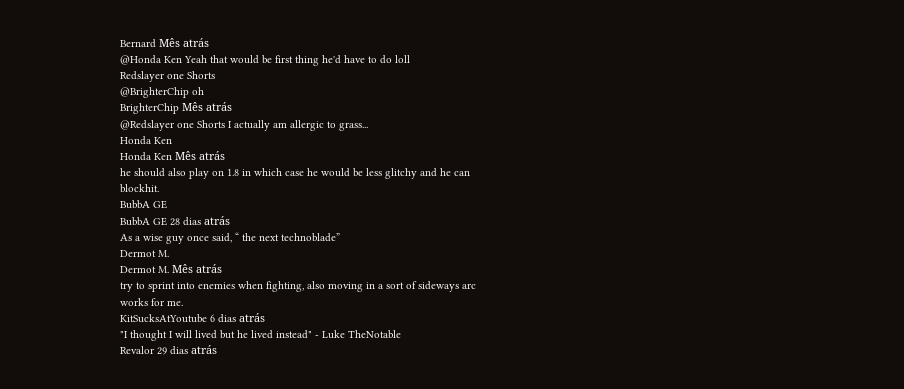Bernard Mês atrás
@Honda Ken Yeah that would be first thing he'd have to do loll
Redslayer one Shorts
@BrighterChip oh
BrighterChip Mês atrás
@Redslayer one Shorts I actually am allergic to grass...
Honda Ken
Honda Ken Mês atrás
he should also play on 1.8 in which case he would be less glitchy and he can blockhit.
BubbA GE
BubbA GE 28 dias atrás
As a wise guy once said, “ the next technoblade”
Dermot M.
Dermot M. Mês atrás
try to sprint into enemies when fighting, also moving in a sort of sideways arc works for me.
KitSucksAtYoutube 6 dias atrás
"I thought I will lived but he lived instead" - Luke TheNotable
Revalor 29 dias atrás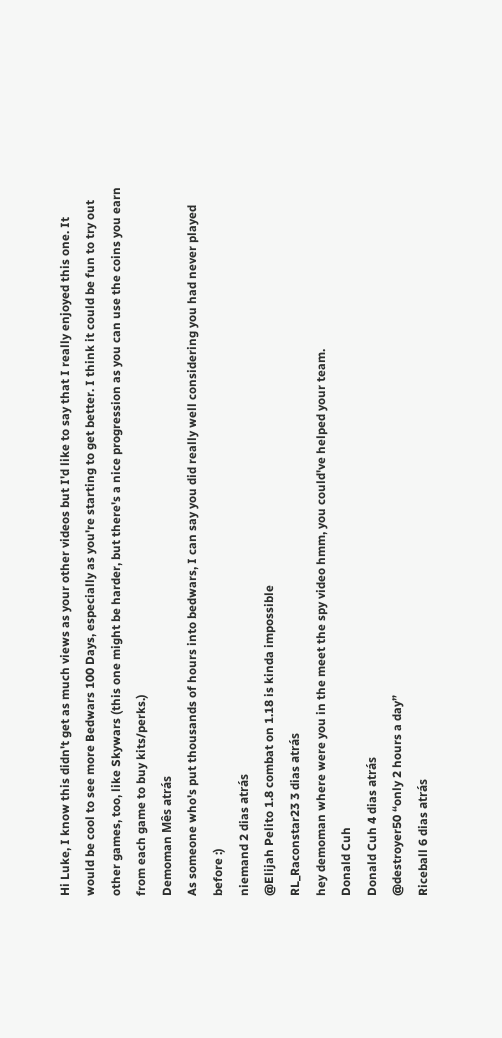Hi Luke, I know this didn't get as much views as your other videos but I'd like to say that I really enjoyed this one. It would be cool to see more Bedwars 100 Days, especially as you're starting to get better. I think it could be fun to try out other games, too, like Skywars (this one might be harder, but there's a nice progression as you can use the coins you earn from each game to buy kits/perks.)
Demoman Mês atrás
As someone who's put thousands of hours into bedwars, I can say you did really well considering you had never played before :)
niemand 2 dias atrás
@Elijah Pelito 1.8 combat on 1.18 is kinda impossible
RL_Raconstar23 3 dias atrás
hey demoman where were you in the meet the spy video hmm, you could've helped your team.
Donald Cuh
Donald Cuh 4 dias atrás
@destroyer50 “only 2 hours a day”
Riceball 6 dias atrás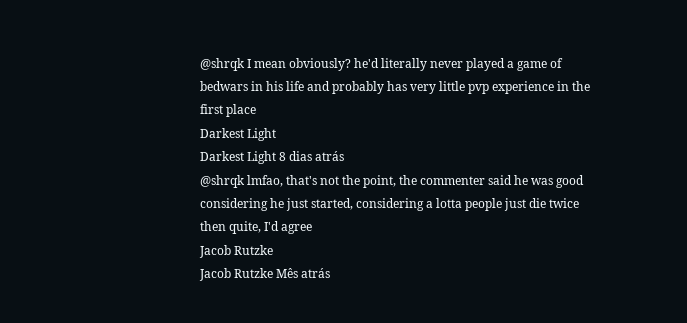@shrqk I mean obviously? he'd literally never played a game of bedwars in his life and probably has very little pvp experience in the first place
Darkest Light
Darkest Light 8 dias atrás
@shrqk lmfao, that's not the point, the commenter said he was good considering he just started, considering a lotta people just die twice then quite, I'd agree
Jacob Rutzke
Jacob Rutzke Mês atrás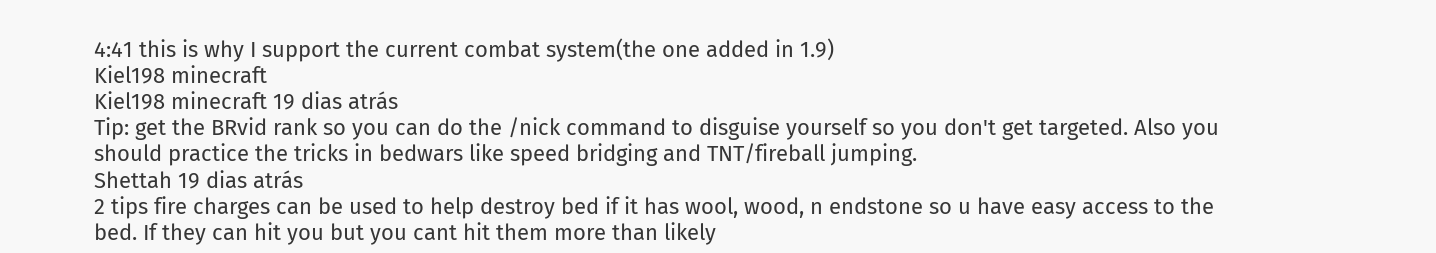4:41 this is why I support the current combat system(the one added in 1.9)
Kiel198 minecraft
Kiel198 minecraft 19 dias atrás
Tip: get the BRvid rank so you can do the /nick command to disguise yourself so you don't get targeted. Also you should practice the tricks in bedwars like speed bridging and TNT/fireball jumping.
Shettah 19 dias atrás
2 tips fire charges can be used to help destroy bed if it has wool, wood, n endstone so u have easy access to the bed. If they can hit you but you cant hit them more than likely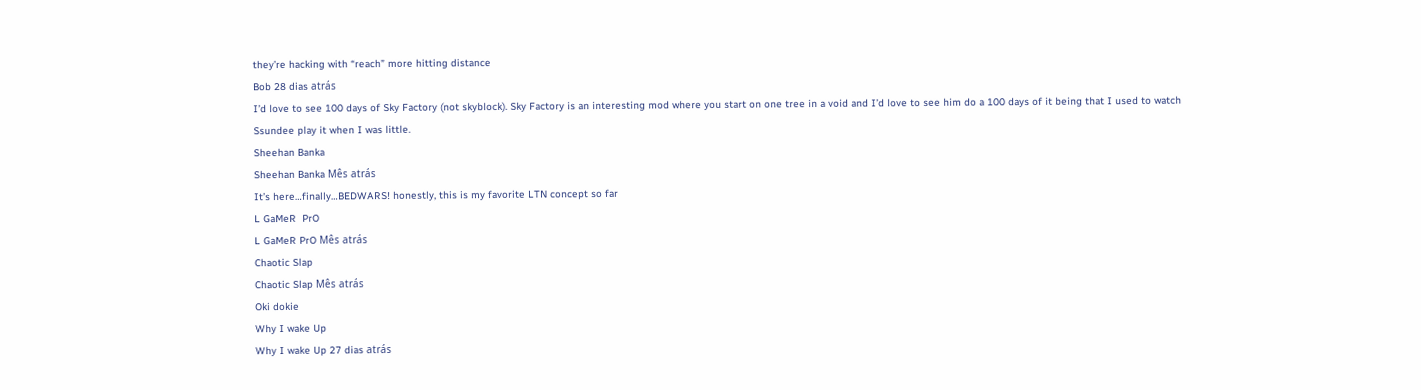they’re hacking with “reach” more hitting distance
Bob 28 dias atrás
I’d love to see 100 days of Sky Factory (not skyblock). Sky Factory is an interesting mod where you start on one tree in a void and I’d love to see him do a 100 days of it being that I used to watch Ssundee play it when I was little.
Sheehan Banka
Sheehan Banka Mês atrás
It’s here…finally…BEDWARS! honestly, this is my favorite LTN concept so far
L GaMeR  PrO
L GaMeR PrO Mês atrás
Chaotic Slap
Chaotic Slap Mês atrás
Oki dokie
Why I wake Up
Why I wake Up 27 dias atrás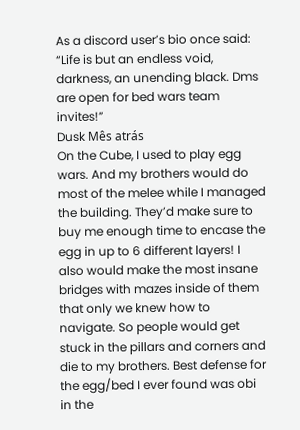As a discord user’s bio once said: “Life is but an endless void, darkness, an unending black. Dms are open for bed wars team invites!”
Dusk Mês atrás
On the Cube, I used to play egg wars. And my brothers would do most of the melee while I managed the building. They’d make sure to buy me enough time to encase the egg in up to 6 different layers! I also would make the most insane bridges with mazes inside of them that only we knew how to navigate. So people would get stuck in the pillars and corners and die to my brothers. Best defense for the egg/bed I ever found was obi in the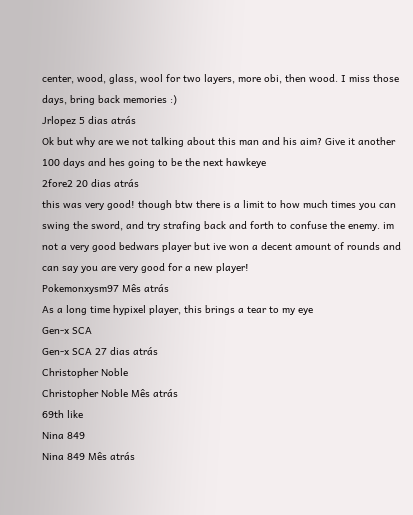center, wood, glass, wool for two layers, more obi, then wood. I miss those days, bring back memories :)
Jrlopez 5 dias atrás
Ok but why are we not talking about this man and his aim? Give it another 100 days and hes going to be the next hawkeye
2fore2 20 dias atrás
this was very good! though btw there is a limit to how much times you can swing the sword, and try strafing back and forth to confuse the enemy. im not a very good bedwars player but ive won a decent amount of rounds and can say you are very good for a new player!
Pokemonxysm97 Mês atrás
As a long time hypixel player, this brings a tear to my eye
Gen-x SCA
Gen-x SCA 27 dias atrás
Christopher Noble
Christopher Noble Mês atrás
69th like
Nina 849
Nina 849 Mês atrás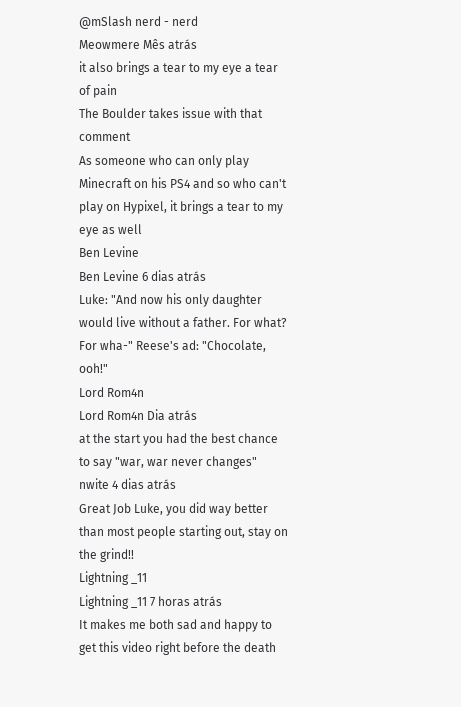@mSlash nerd - nerd
Meowmere Mês atrás
it also brings a tear to my eye a tear of pain
The Boulder takes issue with that comment
As someone who can only play Minecraft on his PS4 and so who can't play on Hypixel, it brings a tear to my eye as well
Ben Levine
Ben Levine 6 dias atrás
Luke: "And now his only daughter would live without a father. For what? For wha-" Reese's ad: "Chocolate, ooh!"
Lord Rom4n
Lord Rom4n Dia atrás
at the start you had the best chance to say "war, war never changes"
nwite 4 dias atrás
Great Job Luke, you did way better than most people starting out, stay on the grind!!
Lightning _11
Lightning _11 7 horas atrás
It makes me both sad and happy to get this video right before the death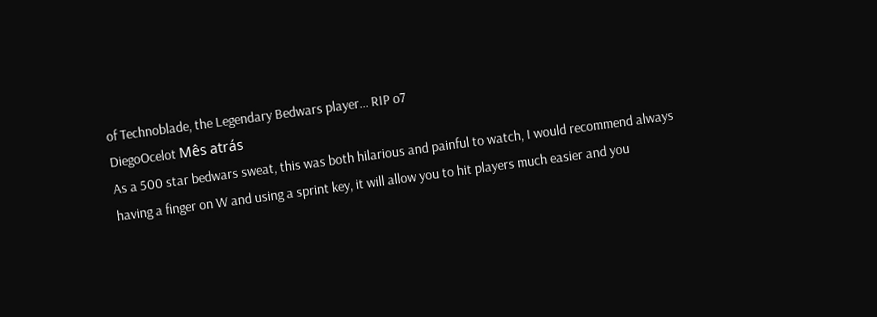of Technoblade, the Legendary Bedwars player... RIP o7
DiegoOcelot Mês atrás
As a 500 star bedwars sweat, this was both hilarious and painful to watch, I would recommend always having a finger on W and using a sprint key, it will allow you to hit players much easier and you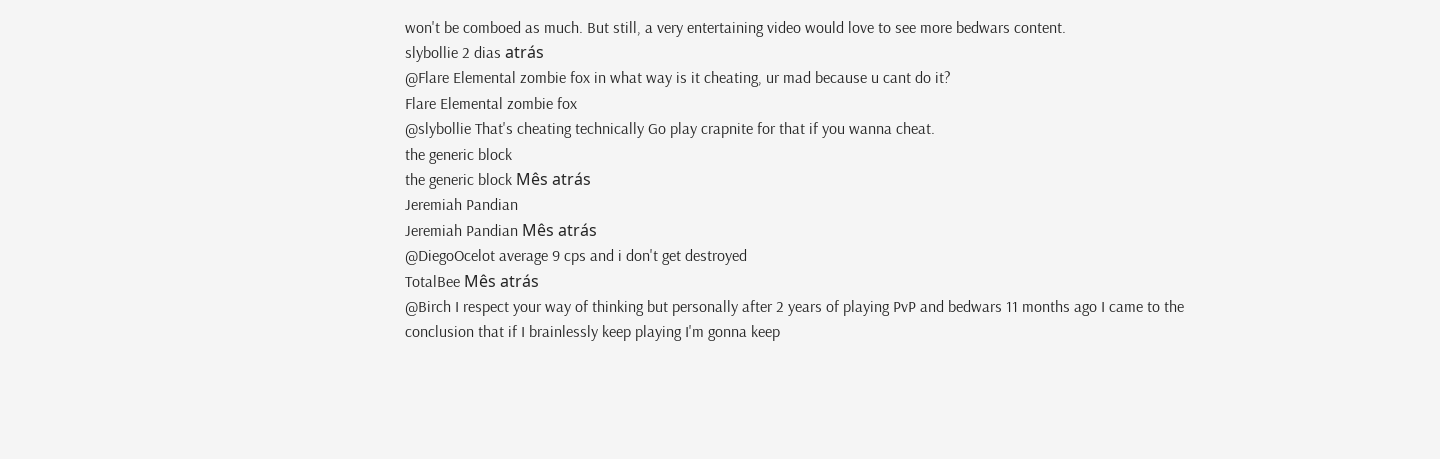won't be comboed as much. But still, a very entertaining video would love to see more bedwars content.
slybollie 2 dias atrás
@Flare Elemental zombie fox in what way is it cheating, ur mad because u cant do it?
Flare Elemental zombie fox
@slybollie That's cheating technically Go play crapnite for that if you wanna cheat.
the generic block
the generic block Mês atrás
Jeremiah Pandian
Jeremiah Pandian Mês atrás
@DiegoOcelot average 9 cps and i don't get destroyed
TotalBee Mês atrás
@Birch I respect your way of thinking but personally after 2 years of playing PvP and bedwars 11 months ago I came to the conclusion that if I brainlessly keep playing I'm gonna keep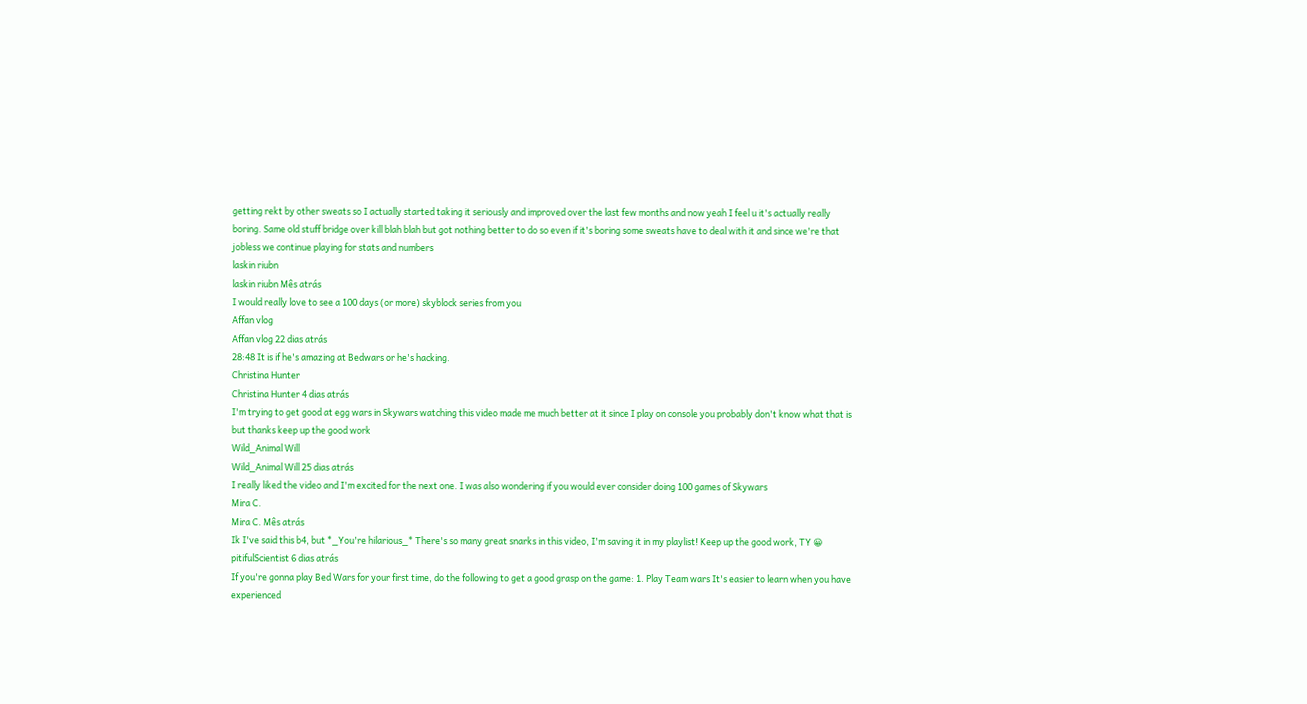getting rekt by other sweats so I actually started taking it seriously and improved over the last few months and now yeah I feel u it's actually really boring. Same old stuff bridge over kill blah blah but got nothing better to do so even if it's boring some sweats have to deal with it and since we're that jobless we continue playing for stats and numbers
laskin riubn
laskin riubn Mês atrás
I would really love to see a 100 days (or more) skyblock series from you
Affan vlog
Affan vlog 22 dias atrás
28:48 It is if he's amazing at Bedwars or he's hacking.
Christina Hunter
Christina Hunter 4 dias atrás
I'm trying to get good at egg wars in Skywars watching this video made me much better at it since I play on console you probably don't know what that is but thanks keep up the good work
Wild_Animal Will
Wild_Animal Will 25 dias atrás
I really liked the video and I'm excited for the next one. I was also wondering if you would ever consider doing 100 games of Skywars
Mira C.
Mira C. Mês atrás
Ik I've said this b4, but *_You're hilarious_* There's so many great snarks in this video, I'm saving it in my playlist! Keep up the good work, TY 😀
pitifulScientist 6 dias atrás
If you're gonna play Bed Wars for your first time, do the following to get a good grasp on the game: 1. Play Team wars It's easier to learn when you have experienced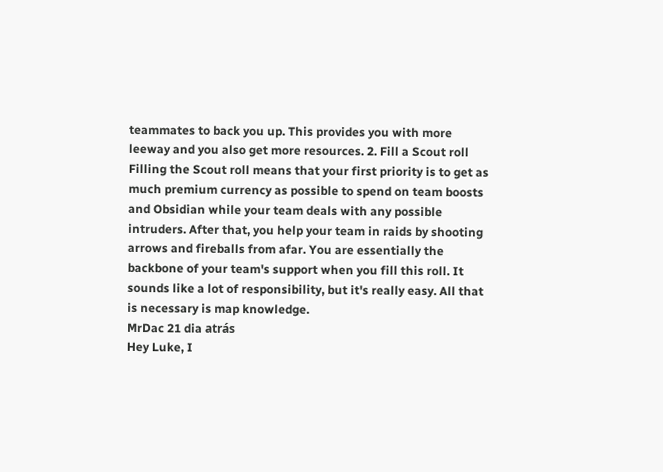teammates to back you up. This provides you with more leeway and you also get more resources. 2. Fill a Scout roll Filling the Scout roll means that your first priority is to get as much premium currency as possible to spend on team boosts and Obsidian while your team deals with any possible intruders. After that, you help your team in raids by shooting arrows and fireballs from afar. You are essentially the backbone of your team's support when you fill this roll. It sounds like a lot of responsibility, but it's really easy. All that is necessary is map knowledge.
MrDac 21 dia atrás
Hey Luke, I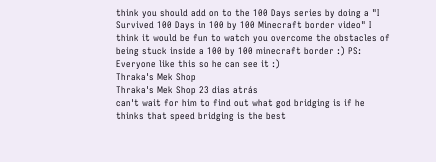think you should add on to the 100 Days series by doing a "I Survived 100 Days in 100 by 100 Minecraft border video" I think it would be fun to watch you overcome the obstacles of being stuck inside a 100 by 100 minecraft border :) PS: Everyone like this so he can see it :)
Thraka's Mek Shop
Thraka's Mek Shop 23 dias atrás
can't wait for him to find out what god bridging is if he thinks that speed bridging is the best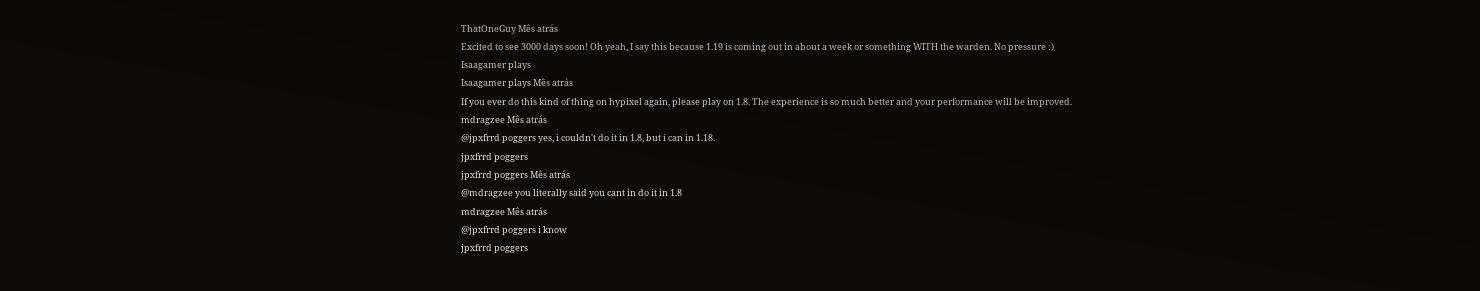ThatOneGuy Mês atrás
Excited to see 3000 days soon! Oh yeah, I say this because 1.19 is coming out in about a week or something WITH the warden. No pressure :)
Isaagamer plays
Isaagamer plays Mês atrás
If you ever do this kind of thing on hypixel again, please play on 1.8. The experience is so much better and your performance will be improved.
mdragzee Mês atrás
@jpxfrrd poggers yes, i couldn't do it in 1.8, but i can in 1.18.
jpxfrrd poggers
jpxfrrd poggers Mês atrás
@mdragzee you literally said you cant in do it in 1.8
mdragzee Mês atrás
@jpxfrrd poggers i know
jpxfrrd poggers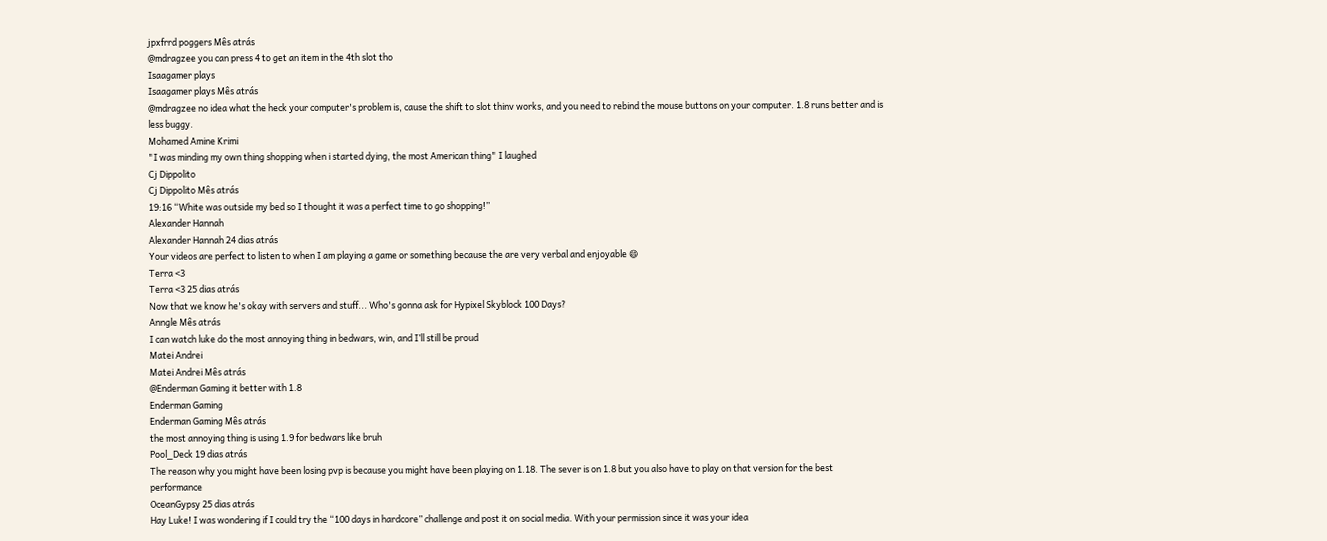jpxfrrd poggers Mês atrás
@mdragzee you can press 4 to get an item in the 4th slot tho
Isaagamer plays
Isaagamer plays Mês atrás
@mdragzee no idea what the heck your computer's problem is, cause the shift to slot thinv works, and you need to rebind the mouse buttons on your computer. 1.8 runs better and is less buggy.
Mohamed Amine Krimi
"I was minding my own thing shopping when i started dying, the most American thing" I laughed
Cj Dippolito
Cj Dippolito Mês atrás
19:16 “White was outside my bed so I thought it was a perfect time to go shopping!”
Alexander Hannah
Alexander Hannah 24 dias atrás
Your videos are perfect to listen to when I am playing a game or something because the are very verbal and enjoyable 😄
Terra <3
Terra <3 25 dias atrás
Now that we know he's okay with servers and stuff... Who's gonna ask for Hypixel Skyblock 100 Days?
Anngle Mês atrás
I can watch luke do the most annoying thing in bedwars, win, and I’ll still be proud
Matei Andrei
Matei Andrei Mês atrás
@Enderman Gaming it better with 1.8
Enderman Gaming
Enderman Gaming Mês atrás
the most annoying thing is using 1.9 for bedwars like bruh
Pool_Deck 19 dias atrás
The reason why you might have been losing pvp is because you might have been playing on 1.18. The sever is on 1.8 but you also have to play on that version for the best performance
OceanGypsy 25 dias atrás
Hay Luke! I was wondering if I could try the “100 days in hardcore” challenge and post it on social media. With your permission since it was your idea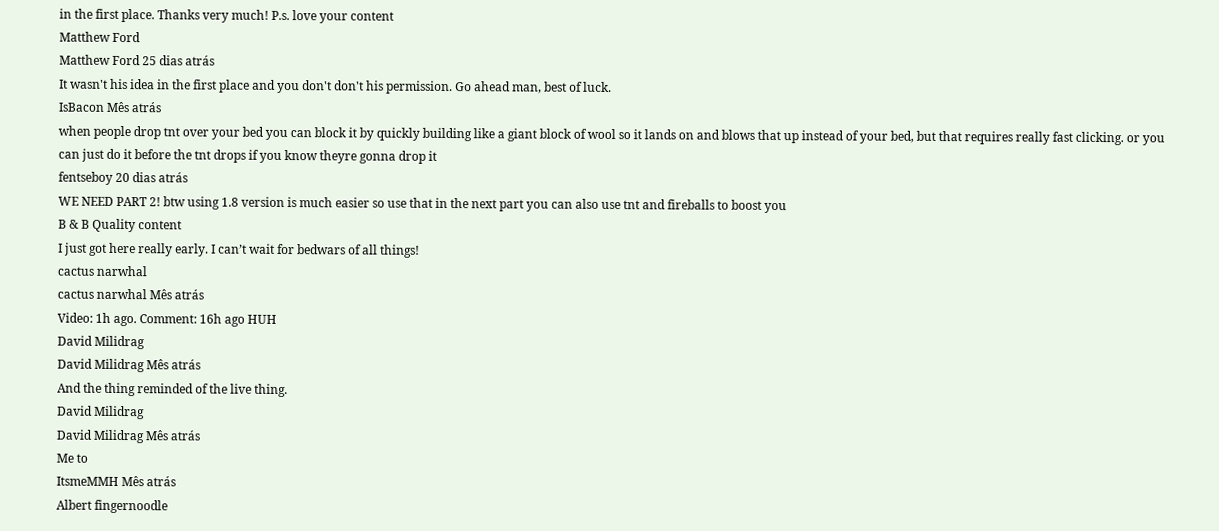in the first place. Thanks very much! P.s. love your content
Matthew Ford
Matthew Ford 25 dias atrás
It wasn't his idea in the first place and you don't don't his permission. Go ahead man, best of luck.
IsBacon Mês atrás
when people drop tnt over your bed you can block it by quickly building like a giant block of wool so it lands on and blows that up instead of your bed, but that requires really fast clicking. or you can just do it before the tnt drops if you know theyre gonna drop it
fentseboy 20 dias atrás
WE NEED PART 2! btw using 1.8 version is much easier so use that in the next part you can also use tnt and fireballs to boost you
B & B Quality content
I just got here really early. I can’t wait for bedwars of all things!
cactus narwhal
cactus narwhal Mês atrás
Video: 1h ago. Comment: 16h ago HUH
David Milidrag
David Milidrag Mês atrás
And the thing reminded of the live thing.
David Milidrag
David Milidrag Mês atrás
Me to
ItsmeMMH Mês atrás
Albert fingernoodle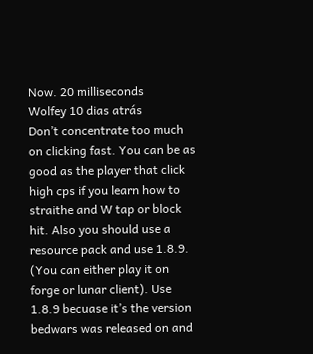Now. 20 milliseconds
Wolfey 10 dias atrás
Don’t concentrate too much on clicking fast. You can be as good as the player that click high cps if you learn how to straithe and W tap or block hit. Also you should use a resource pack and use 1.8.9. (You can either play it on forge or lunar client). Use 1.8.9 becuase it’s the version bedwars was released on and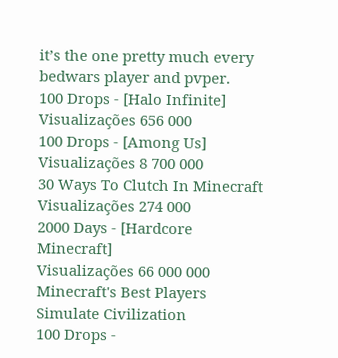it’s the one pretty much every bedwars player and pvper.
100 Drops - [Halo Infinite]
Visualizações 656 000
100 Drops - [Among Us]
Visualizações 8 700 000
30 Ways To Clutch In Minecraft
Visualizações 274 000
2000 Days - [Hardcore Minecraft]
Visualizações 66 000 000
Minecraft's Best Players Simulate Civilization
100 Drops -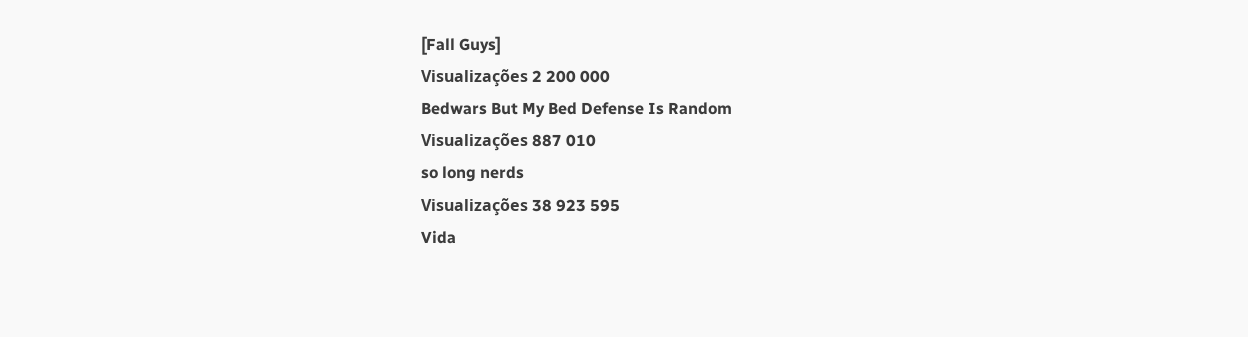[Fall Guys]
Visualizações 2 200 000
Bedwars But My Bed Defense Is Random
Visualizações 887 010
so long nerds
Visualizações 38 923 595
Vida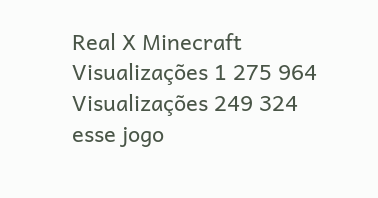Real X Minecraft
Visualizações 1 275 964
Visualizações 249 324
esse jogo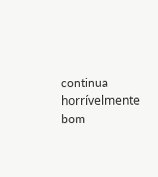continua horrívelmente bom